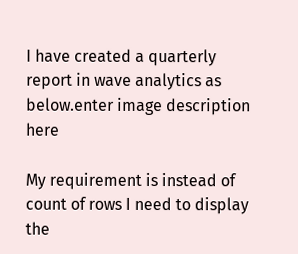I have created a quarterly report in wave analytics as below.enter image description here

My requirement is instead of count of rows I need to display the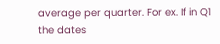average per quarter. For ex. If in Q1 the dates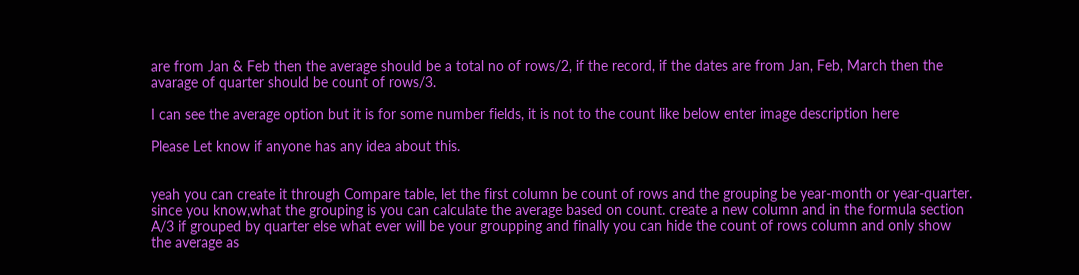are from Jan & Feb then the average should be a total no of rows/2, if the record, if the dates are from Jan, Feb, March then the avarage of quarter should be count of rows/3.

I can see the average option but it is for some number fields, it is not to the count like below enter image description here

Please Let know if anyone has any idea about this.


yeah you can create it through Compare table, let the first column be count of rows and the grouping be year-month or year-quarter. since you know,what the grouping is you can calculate the average based on count. create a new column and in the formula section A/3 if grouped by quarter else what ever will be your groupping and finally you can hide the count of rows column and only show the average as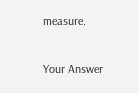measure.

Your Answer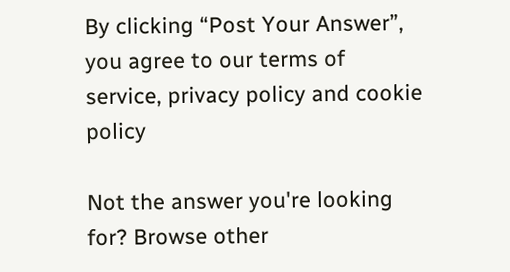By clicking “Post Your Answer”, you agree to our terms of service, privacy policy and cookie policy

Not the answer you're looking for? Browse other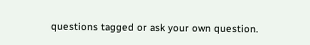questions tagged or ask your own question.